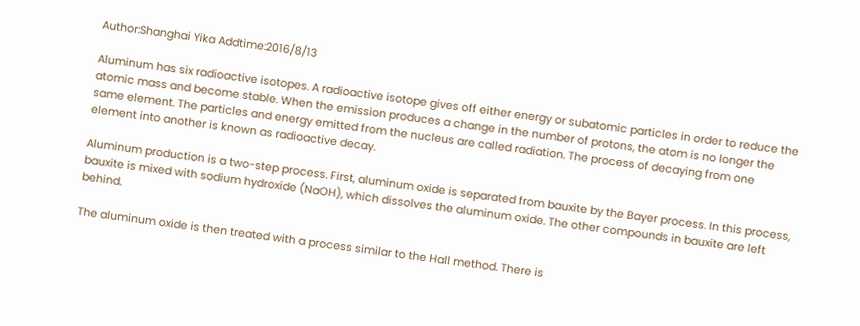Author:Shanghai Yika Addtime:2016/8/13

Aluminum has six radioactive isotopes. A radioactive isotope gives off either energy or subatomic particles in order to reduce the atomic mass and become stable. When the emission produces a change in the number of protons, the atom is no longer the same element. The particles and energy emitted from the nucleus are called radiation. The process of decaying from one element into another is known as radioactive decay.

Aluminum production is a two-step process. First, aluminum oxide is separated from bauxite by the Bayer process. In this process, bauxite is mixed with sodium hydroxide (NaOH), which dissolves the aluminum oxide. The other compounds in bauxite are left behind.

The aluminum oxide is then treated with a process similar to the Hall method. There is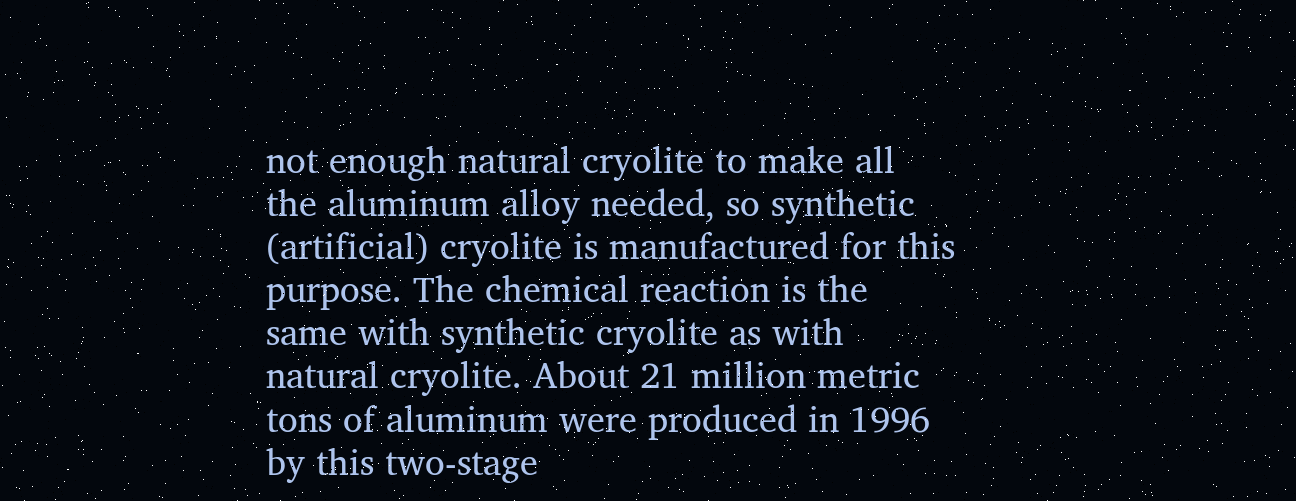not enough natural cryolite to make all the aluminum alloy needed, so synthetic (artificial) cryolite is manufactured for this purpose. The chemical reaction is the same with synthetic cryolite as with natural cryolite. About 21 million metric tons of aluminum were produced in 1996 by this two-stage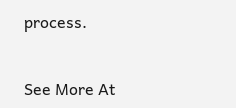process.


See More At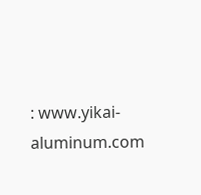: www.yikai-aluminum.com